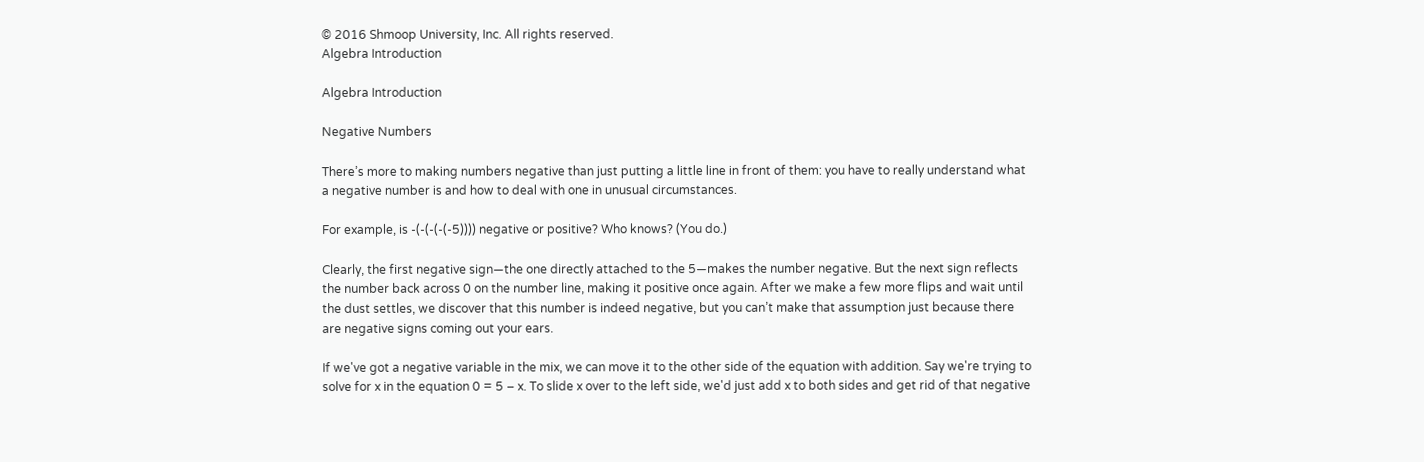© 2016 Shmoop University, Inc. All rights reserved.
Algebra Introduction

Algebra Introduction

Negative Numbers

There’s more to making numbers negative than just putting a little line in front of them: you have to really understand what a negative number is and how to deal with one in unusual circumstances.

For example, is -(-(-(-(-5)))) negative or positive? Who knows? (You do.)

Clearly, the first negative sign—the one directly attached to the 5—makes the number negative. But the next sign reflects the number back across 0 on the number line, making it positive once again. After we make a few more flips and wait until the dust settles, we discover that this number is indeed negative, but you can’t make that assumption just because there are negative signs coming out your ears.

If we've got a negative variable in the mix, we can move it to the other side of the equation with addition. Say we're trying to solve for x in the equation 0 = 5 – x. To slide x over to the left side, we'd just add x to both sides and get rid of that negative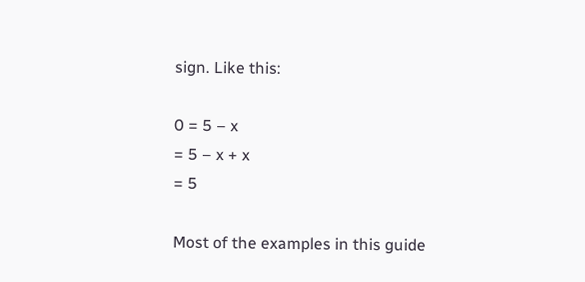sign. Like this:

0 = 5 – x
= 5 – x + x
= 5

Most of the examples in this guide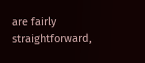are fairly straightforward,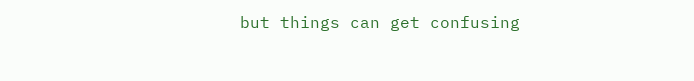but things can get confusing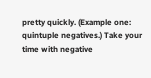pretty quickly. (Example one: quintuple negatives.) Take your time with negative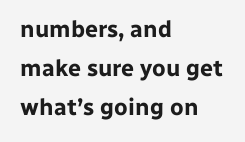numbers, and make sure you get what’s going on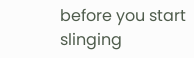before you start slinging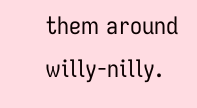them around willy-nilly.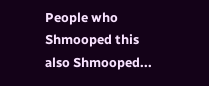People who Shmooped this also Shmooped...